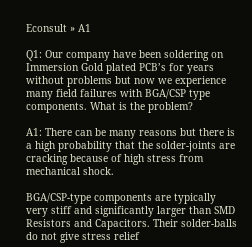Econsult » A1

Q1: Our company have been soldering on Immersion Gold plated PCB’s for years without problems but now we experience many field failures with BGA/CSP type components. What is the problem?

A1: There can be many reasons but there is a high probability that the solder-joints are cracking because of high stress from mechanical shock.

BGA/CSP-type components are typically very stiff and significantly larger than SMD Resistors and Capacitors. Their solder-balls do not give stress relief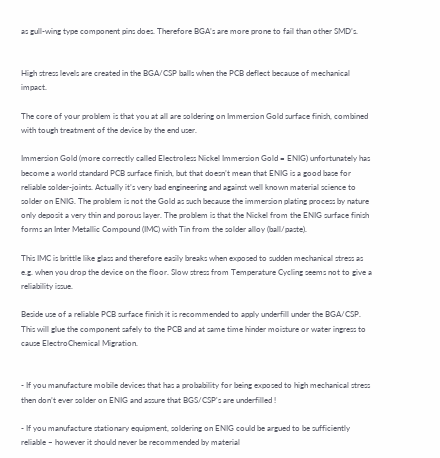as gull-wing type component pins does. Therefore BGA’s are more prone to fail than other SMD’s.


High stress levels are created in the BGA/CSP balls when the PCB deflect because of mechanical impact.

The core of your problem is that you at all are soldering on Immersion Gold surface finish, combined with tough treatment of the device by the end user.

Immersion Gold (more correctly called Electroless Nickel Immersion Gold = ENIG) unfortunately has become a world standard PCB surface finish, but that doesn’t mean that ENIG is a good base for reliable solder-joints. Actually it’s very bad engineering and against well known material science to solder on ENIG. The problem is not the Gold as such because the immersion plating process by nature only deposit a very thin and porous layer. The problem is that the Nickel from the ENIG surface finish forms an Inter Metallic Compound (IMC) with Tin from the solder alloy (ball/paste).

This IMC is brittle like glass and therefore easily breaks when exposed to sudden mechanical stress as e.g. when you drop the device on the floor. Slow stress from Temperature Cycling seems not to give a reliability issue.

Beside use of a reliable PCB surface finish it is recommended to apply underfill under the BGA/CSP. This will glue the component safely to the PCB and at same time hinder moisture or water ingress to cause ElectroChemical Migration.


- If you manufacture mobile devices that has a probability for being exposed to high mechanical stress then don’t ever solder on ENIG and assure that BGS/CSP's are underfilled !

- If you manufacture stationary equipment, soldering on ENIG could be argued to be sufficiently reliable – however it should never be recommended by material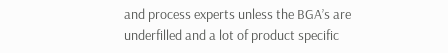and process experts unless the BGA’s are underfilled and a lot of product specific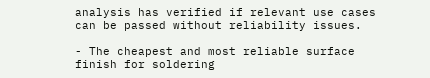analysis has verified if relevant use cases can be passed without reliability issues.

- The cheapest and most reliable surface finish for soldering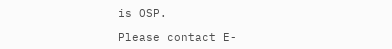is OSP.

Please contact E-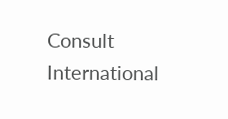Consult International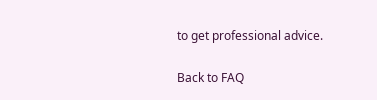to get professional advice.

Back to FAQ